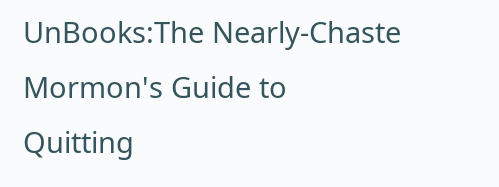UnBooks:The Nearly-Chaste Mormon's Guide to Quitting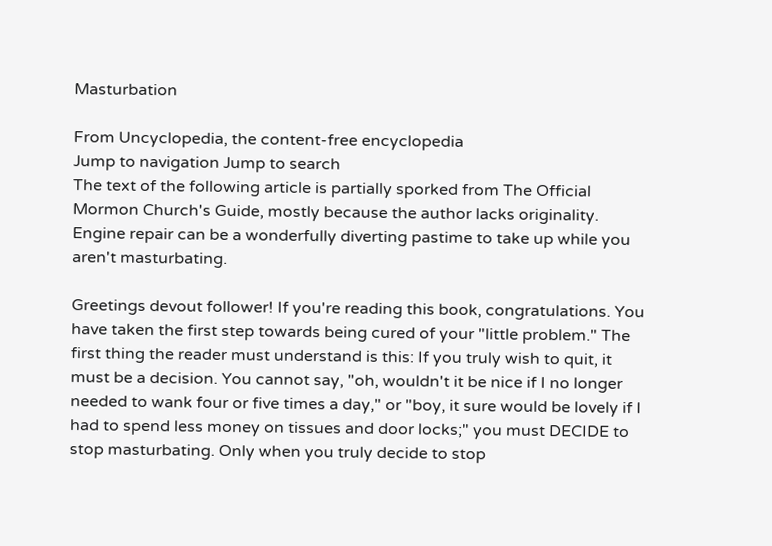Masturbation

From Uncyclopedia, the content-free encyclopedia
Jump to navigation Jump to search
The text of the following article is partially sporked from The Official Mormon Church's Guide, mostly because the author lacks originality.
Engine repair can be a wonderfully diverting pastime to take up while you aren't masturbating.

Greetings devout follower! If you're reading this book, congratulations. You have taken the first step towards being cured of your "little problem." The first thing the reader must understand is this: If you truly wish to quit, it must be a decision. You cannot say, "oh, wouldn't it be nice if I no longer needed to wank four or five times a day," or "boy, it sure would be lovely if I had to spend less money on tissues and door locks;" you must DECIDE to stop masturbating. Only when you truly decide to stop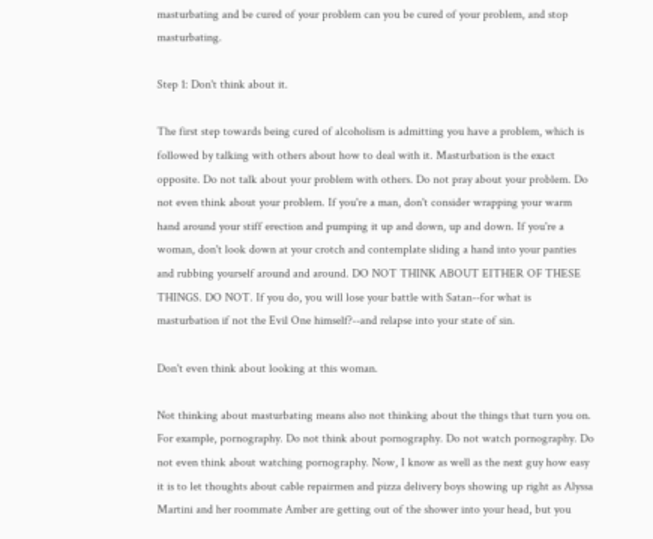masturbating and be cured of your problem can you be cured of your problem, and stop masturbating.

Step 1: Don't think about it.

The first step towards being cured of alcoholism is admitting you have a problem, which is followed by talking with others about how to deal with it. Masturbation is the exact opposite. Do not talk about your problem with others. Do not pray about your problem. Do not even think about your problem. If you're a man, don't consider wrapping your warm hand around your stiff erection and pumping it up and down, up and down. If you're a woman, don't look down at your crotch and contemplate sliding a hand into your panties and rubbing yourself around and around. DO NOT THINK ABOUT EITHER OF THESE THINGS. DO NOT. If you do, you will lose your battle with Satan--for what is masturbation if not the Evil One himself?--and relapse into your state of sin.

Don't even think about looking at this woman.

Not thinking about masturbating means also not thinking about the things that turn you on. For example, pornography. Do not think about pornography. Do not watch pornography. Do not even think about watching pornography. Now, I know as well as the next guy how easy it is to let thoughts about cable repairmen and pizza delivery boys showing up right as Alyssa Martini and her roommate Amber are getting out of the shower into your head, but you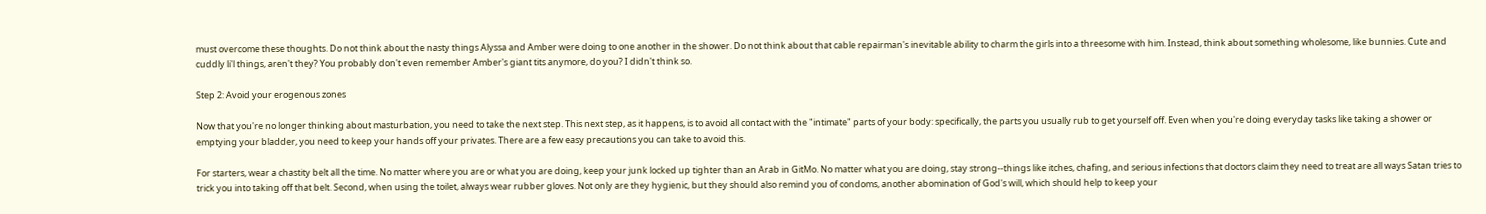must overcome these thoughts. Do not think about the nasty things Alyssa and Amber were doing to one another in the shower. Do not think about that cable repairman's inevitable ability to charm the girls into a threesome with him. Instead, think about something wholesome, like bunnies. Cute and cuddly li'l things, aren't they? You probably don't even remember Amber's giant tits anymore, do you? I didn't think so.

Step 2: Avoid your erogenous zones

Now that you're no longer thinking about masturbation, you need to take the next step. This next step, as it happens, is to avoid all contact with the "intimate" parts of your body: specifically, the parts you usually rub to get yourself off. Even when you're doing everyday tasks like taking a shower or emptying your bladder, you need to keep your hands off your privates. There are a few easy precautions you can take to avoid this.

For starters, wear a chastity belt all the time. No matter where you are or what you are doing, keep your junk locked up tighter than an Arab in GitMo. No matter what you are doing, stay strong--things like itches, chafing, and serious infections that doctors claim they need to treat are all ways Satan tries to trick you into taking off that belt. Second, when using the toilet, always wear rubber gloves. Not only are they hygienic, but they should also remind you of condoms, another abomination of God's will, which should help to keep your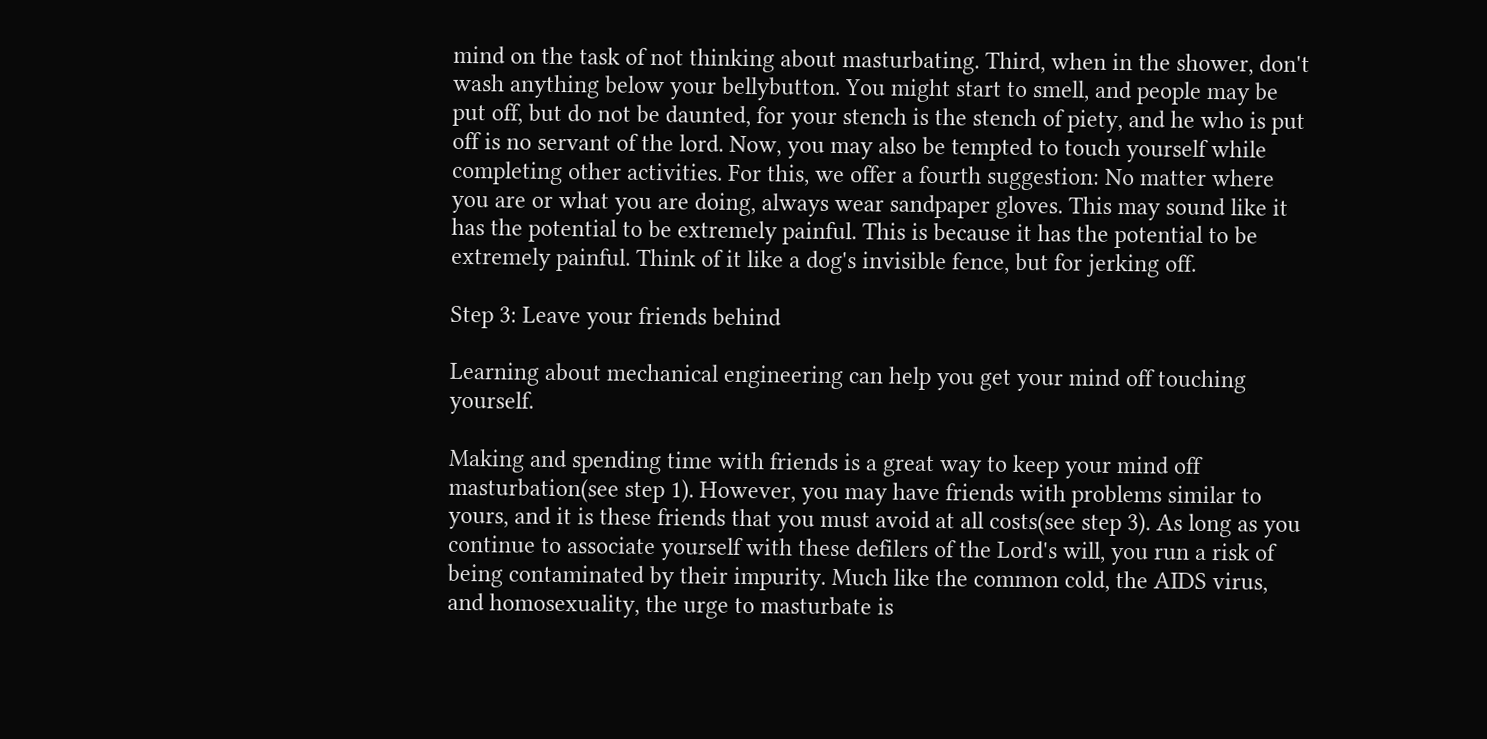mind on the task of not thinking about masturbating. Third, when in the shower, don't wash anything below your bellybutton. You might start to smell, and people may be put off, but do not be daunted, for your stench is the stench of piety, and he who is put off is no servant of the lord. Now, you may also be tempted to touch yourself while completing other activities. For this, we offer a fourth suggestion: No matter where you are or what you are doing, always wear sandpaper gloves. This may sound like it has the potential to be extremely painful. This is because it has the potential to be extremely painful. Think of it like a dog's invisible fence, but for jerking off.

Step 3: Leave your friends behind

Learning about mechanical engineering can help you get your mind off touching yourself.

Making and spending time with friends is a great way to keep your mind off masturbation(see step 1). However, you may have friends with problems similar to yours, and it is these friends that you must avoid at all costs(see step 3). As long as you continue to associate yourself with these defilers of the Lord's will, you run a risk of being contaminated by their impurity. Much like the common cold, the AIDS virus, and homosexuality, the urge to masturbate is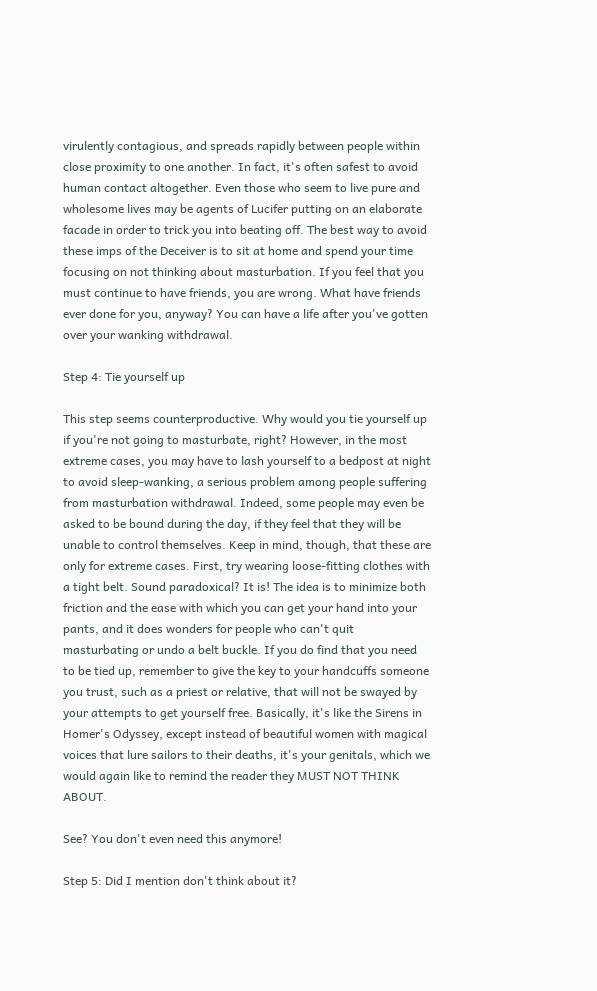virulently contagious, and spreads rapidly between people within close proximity to one another. In fact, it's often safest to avoid human contact altogether. Even those who seem to live pure and wholesome lives may be agents of Lucifer putting on an elaborate facade in order to trick you into beating off. The best way to avoid these imps of the Deceiver is to sit at home and spend your time focusing on not thinking about masturbation. If you feel that you must continue to have friends, you are wrong. What have friends ever done for you, anyway? You can have a life after you've gotten over your wanking withdrawal.

Step 4: Tie yourself up

This step seems counterproductive. Why would you tie yourself up if you're not going to masturbate, right? However, in the most extreme cases, you may have to lash yourself to a bedpost at night to avoid sleep-wanking, a serious problem among people suffering from masturbation withdrawal. Indeed, some people may even be asked to be bound during the day, if they feel that they will be unable to control themselves. Keep in mind, though, that these are only for extreme cases. First, try wearing loose-fitting clothes with a tight belt. Sound paradoxical? It is! The idea is to minimize both friction and the ease with which you can get your hand into your pants, and it does wonders for people who can't quit masturbating or undo a belt buckle. If you do find that you need to be tied up, remember to give the key to your handcuffs someone you trust, such as a priest or relative, that will not be swayed by your attempts to get yourself free. Basically, it's like the Sirens in Homer's Odyssey, except instead of beautiful women with magical voices that lure sailors to their deaths, it's your genitals, which we would again like to remind the reader they MUST NOT THINK ABOUT.

See? You don't even need this anymore!

Step 5: Did I mention don't think about it?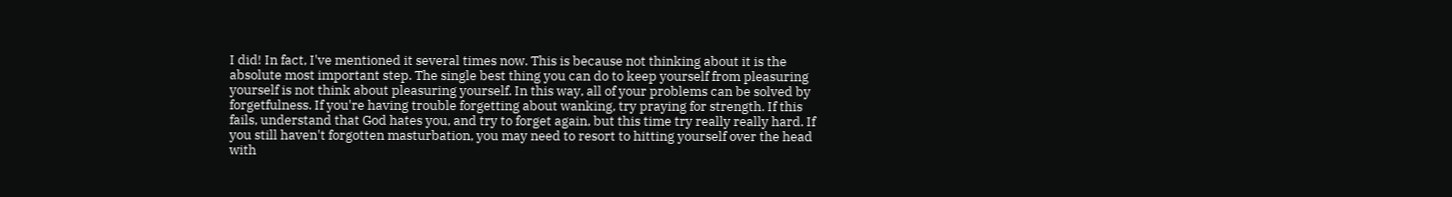I did! In fact, I've mentioned it several times now. This is because not thinking about it is the absolute most important step. The single best thing you can do to keep yourself from pleasuring yourself is not think about pleasuring yourself. In this way, all of your problems can be solved by forgetfulness. If you're having trouble forgetting about wanking, try praying for strength. If this fails, understand that God hates you, and try to forget again, but this time try really really hard. If you still haven't forgotten masturbation, you may need to resort to hitting yourself over the head with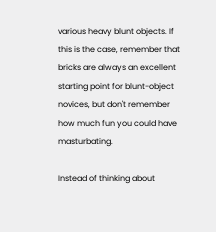various heavy blunt objects. If this is the case, remember that bricks are always an excellent starting point for blunt-object novices, but don't remember how much fun you could have masturbating.

Instead of thinking about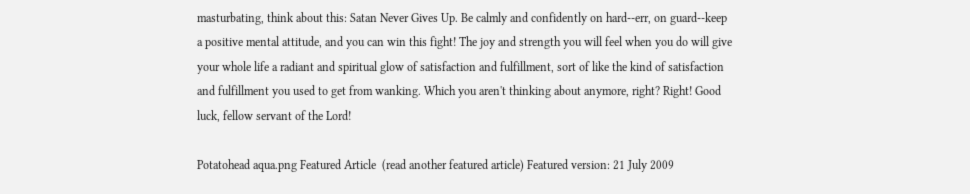masturbating, think about this: Satan Never Gives Up. Be calmly and confidently on hard--err, on guard--keep a positive mental attitude, and you can win this fight! The joy and strength you will feel when you do will give your whole life a radiant and spiritual glow of satisfaction and fulfillment, sort of like the kind of satisfaction and fulfillment you used to get from wanking. Which you aren't thinking about anymore, right? Right! Good luck, fellow servant of the Lord!

Potatohead aqua.png Featured Article  (read another featured article) Featured version: 21 July 2009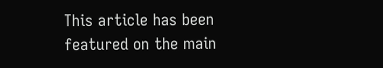This article has been featured on the main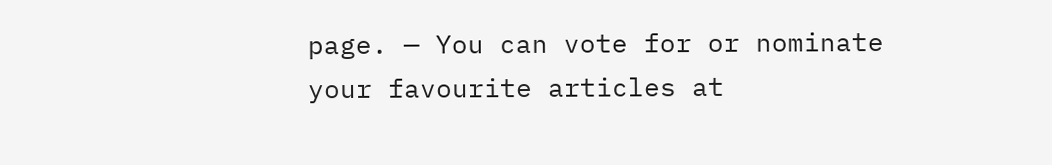page. — You can vote for or nominate your favourite articles at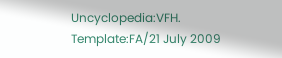Uncyclopedia:VFH.
Template:FA/21 July 2009